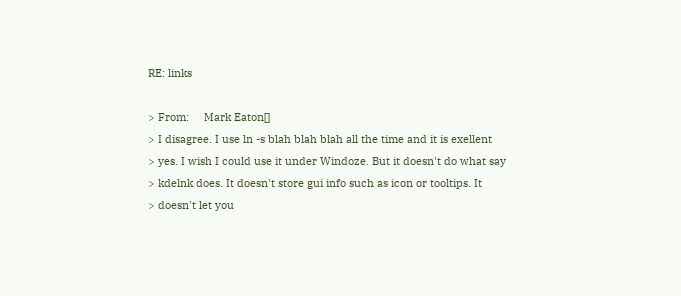RE: links

> From:     Mark Eaton[]
> I disagree. I use ln -s blah blah blah all the time and it is exellent
> yes. I wish I could use it under Windoze. But it doesn't do what say
> kdelnk does. It doesn't store gui info such as icon or tooltips. It
> doesn't let you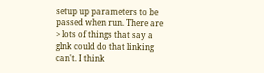setup up parameters to be passed when run. There are
> lots of things that say a glnk could do that linking can't. I think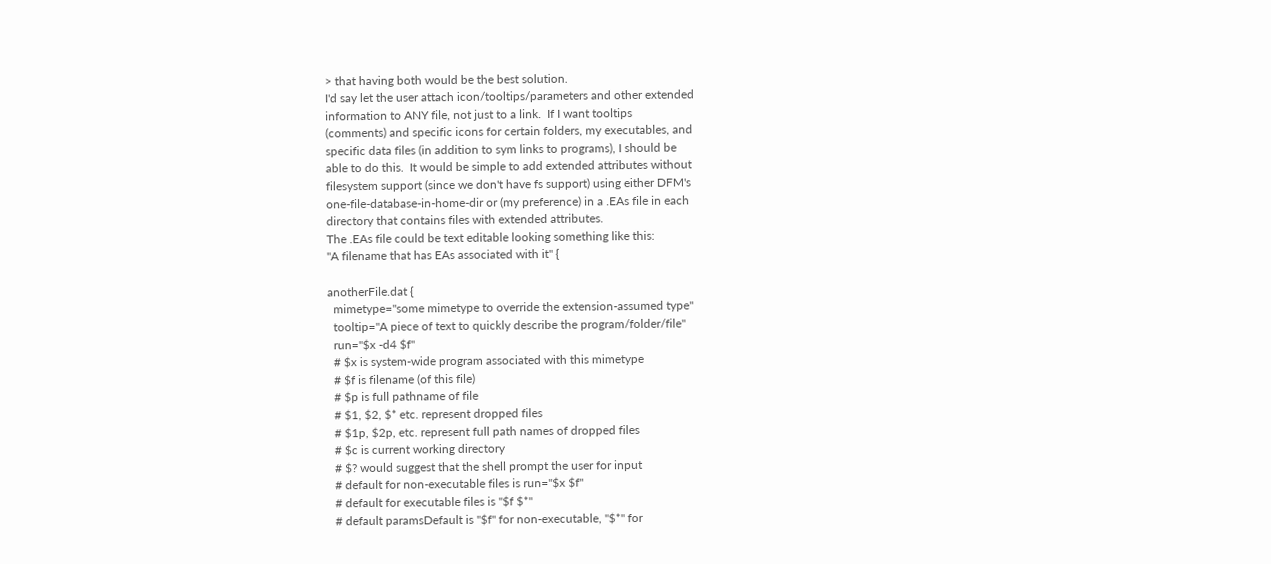> that having both would be the best solution.
I'd say let the user attach icon/tooltips/parameters and other extended
information to ANY file, not just to a link.  If I want tooltips
(comments) and specific icons for certain folders, my executables, and
specific data files (in addition to sym links to programs), I should be
able to do this.  It would be simple to add extended attributes without
filesystem support (since we don't have fs support) using either DFM's
one-file-database-in-home-dir or (my preference) in a .EAs file in each
directory that contains files with extended attributes.
The .EAs file could be text editable looking something like this:
"A filename that has EAs associated with it" {

anotherFile.dat {
  mimetype="some mimetype to override the extension-assumed type"
  tooltip="A piece of text to quickly describe the program/folder/file"
  run="$x -d4 $f"
  # $x is system-wide program associated with this mimetype
  # $f is filename (of this file)
  # $p is full pathname of file
  # $1, $2, $* etc. represent dropped files
  # $1p, $2p, etc. represent full path names of dropped files
  # $c is current working directory
  # $? would suggest that the shell prompt the user for input
  # default for non-executable files is run="$x $f"
  # default for executable files is "$f $*"
  # default paramsDefault is "$f" for non-executable, "$*" for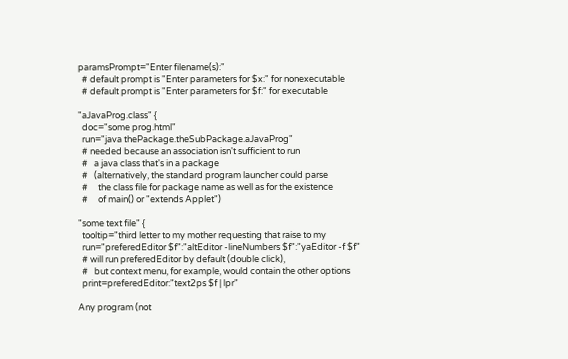paramsPrompt="Enter filename(s):"
  # default prompt is "Enter parameters for $x:" for nonexecutable
  # default prompt is "Enter parameters for $f:" for executable

"aJavaProg.class" {
  doc="some prog.html"
  run="java thePackage.theSubPackage.aJavaProg"
  # needed because an association isn't sufficient to run
  #   a java class that's in a package
  #   (alternatively, the standard program launcher could parse
  #     the class file for package name as well as for the existence
  #     of main() or "extends Applet")

"some text file" {
  tooltip="third letter to my mother requesting that raise to my
  run="preferedEditor $f":"altEditor -lineNumbers $f":"yaEditor -f $f"
  # will run preferedEditor by default (double click),
  #   but context menu, for example, would contain the other options
  print=preferedEditor:"text2ps $f | lpr"

Any program (not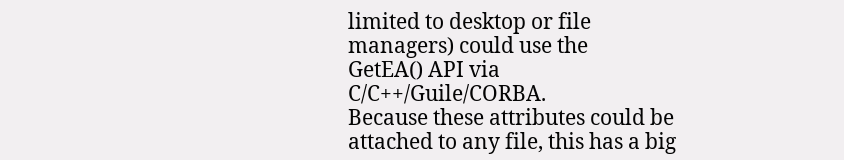limited to desktop or file managers) could use the
GetEA() API via C/C++/Guile/CORBA.
Because these attributes could be attached to any file, this has a big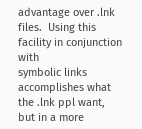advantage over .lnk files.  Using this facility in conjunction with
symbolic links accomplishes what the .lnk ppl want, but in a more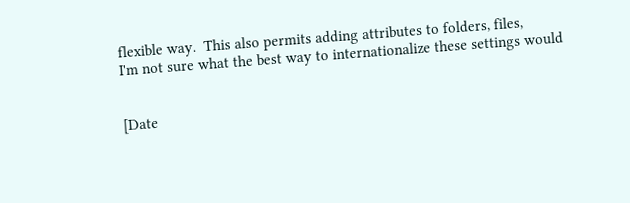flexible way.  This also permits adding attributes to folders, files,
I'm not sure what the best way to internationalize these settings would


[Date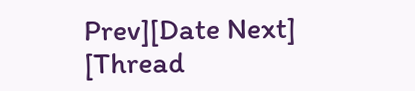Prev][Date Next]   [Thread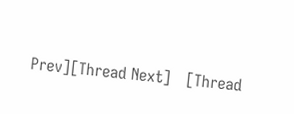Prev][Thread Next]   [Thread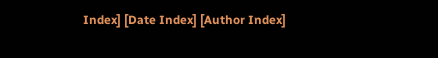Index] [Date Index] [Author Index]